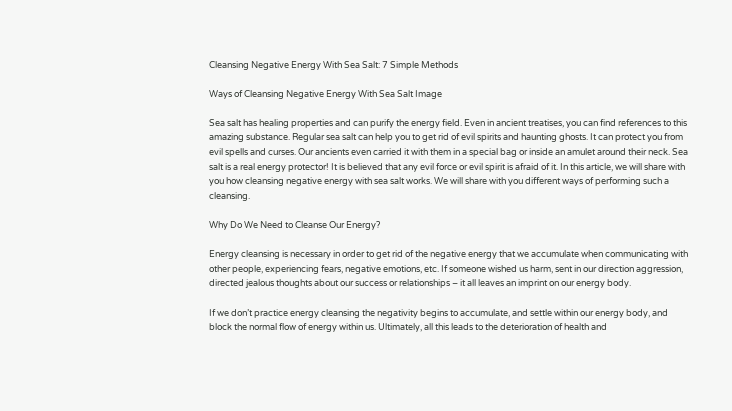Cleansing Negative Energy With Sea Salt: 7 Simple Methods

Ways of Cleansing Negative Energy With Sea Salt Image

Sea salt has healing properties and can purify the energy field. Even in ancient treatises, you can find references to this amazing substance. Regular sea salt can help you to get rid of evil spirits and haunting ghosts. It can protect you from evil spells and curses. Our ancients even carried it with them in a special bag or inside an amulet around their neck. Sea salt is a real energy protector! It is believed that any evil force or evil spirit is afraid of it. In this article, we will share with you how cleansing negative energy with sea salt works. We will share with you different ways of performing such a cleansing.

Why Do We Need to Cleanse Our Energy?

Energy cleansing is necessary in order to get rid of the negative energy that we accumulate when communicating with other people, experiencing fears, negative emotions, etc. If someone wished us harm, sent in our direction aggression, directed jealous thoughts about our success or relationships – it all leaves an imprint on our energy body.

If we don’t practice energy cleansing the negativity begins to accumulate, and settle within our energy body, and block the normal flow of energy within us. Ultimately, all this leads to the deterioration of health and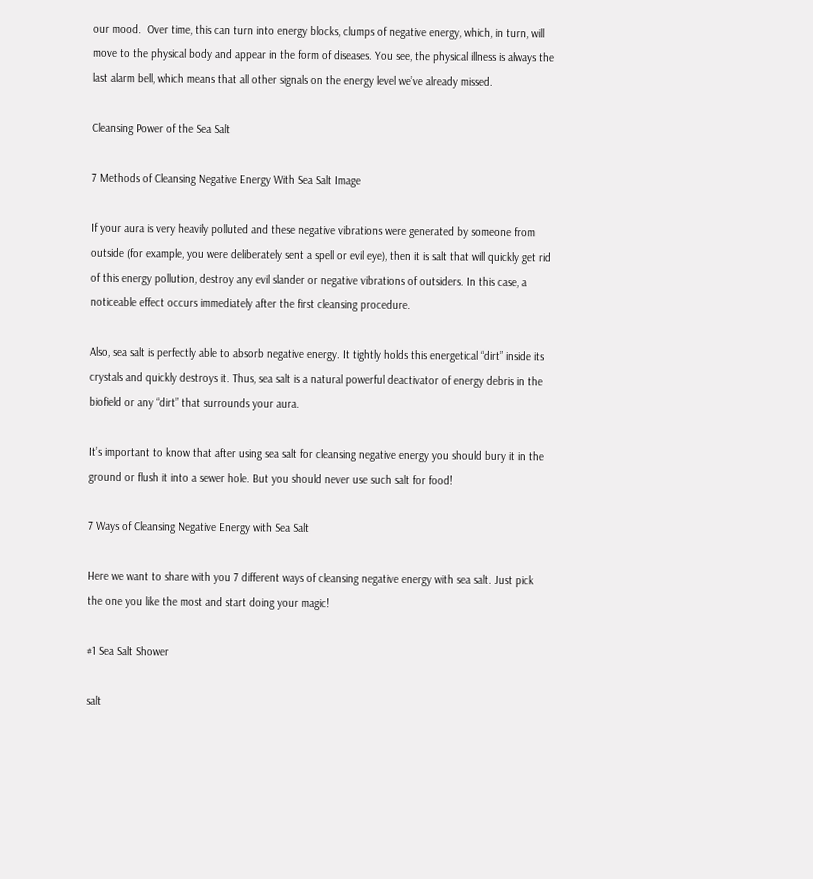our mood.  Over time, this can turn into energy blocks, clumps of negative energy, which, in turn, will move to the physical body and appear in the form of diseases. You see, the physical illness is always the last alarm bell, which means that all other signals on the energy level we’ve already missed.

Cleansing Power of the Sea Salt

7 Methods of Cleansing Negative Energy With Sea Salt Image

If your aura is very heavily polluted and these negative vibrations were generated by someone from outside (for example, you were deliberately sent a spell or evil eye), then it is salt that will quickly get rid of this energy pollution, destroy any evil slander or negative vibrations of outsiders. In this case, a noticeable effect occurs immediately after the first cleansing procedure.

Also, sea salt is perfectly able to absorb negative energy. It tightly holds this energetical “dirt” inside its crystals and quickly destroys it. Thus, sea salt is a natural powerful deactivator of energy debris in the biofield or any “dirt” that surrounds your aura.

It’s important to know that after using sea salt for cleansing negative energy you should bury it in the ground or flush it into a sewer hole. But you should never use such salt for food!

7 Ways of Cleansing Negative Energy with Sea Salt

Here we want to share with you 7 different ways of cleansing negative energy with sea salt. Just pick the one you like the most and start doing your magic!

#1 Sea Salt Shower

salt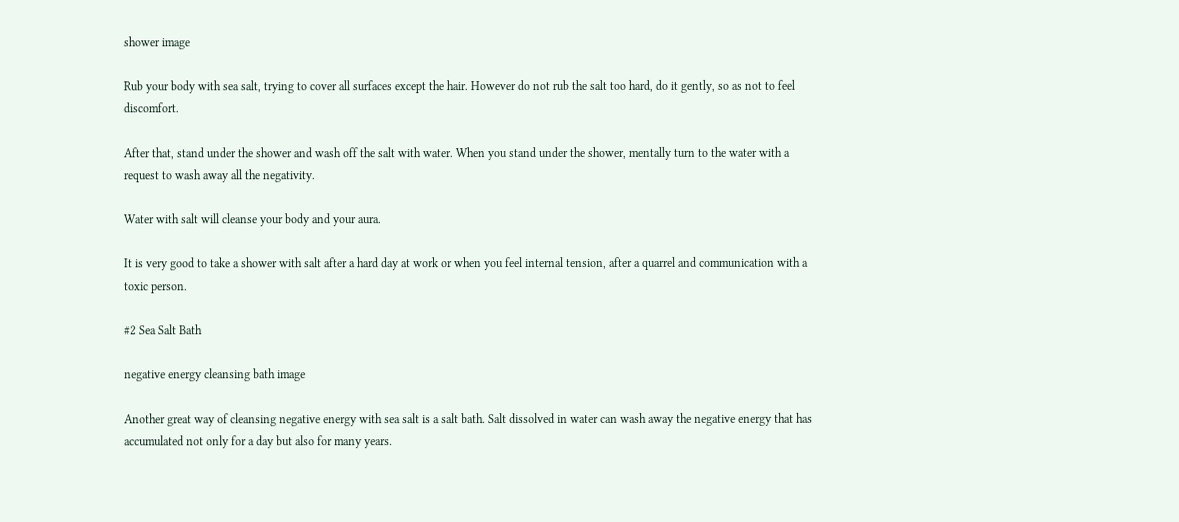shower image

Rub your body with sea salt, trying to cover all surfaces except the hair. However do not rub the salt too hard, do it gently, so as not to feel discomfort.

After that, stand under the shower and wash off the salt with water. When you stand under the shower, mentally turn to the water with a request to wash away all the negativity.

Water with salt will cleanse your body and your aura.

It is very good to take a shower with salt after a hard day at work or when you feel internal tension, after a quarrel and communication with a toxic person.

#2 Sea Salt Bath

negative energy cleansing bath image

Another great way of cleansing negative energy with sea salt is a salt bath. Salt dissolved in water can wash away the negative energy that has accumulated not only for a day but also for many years.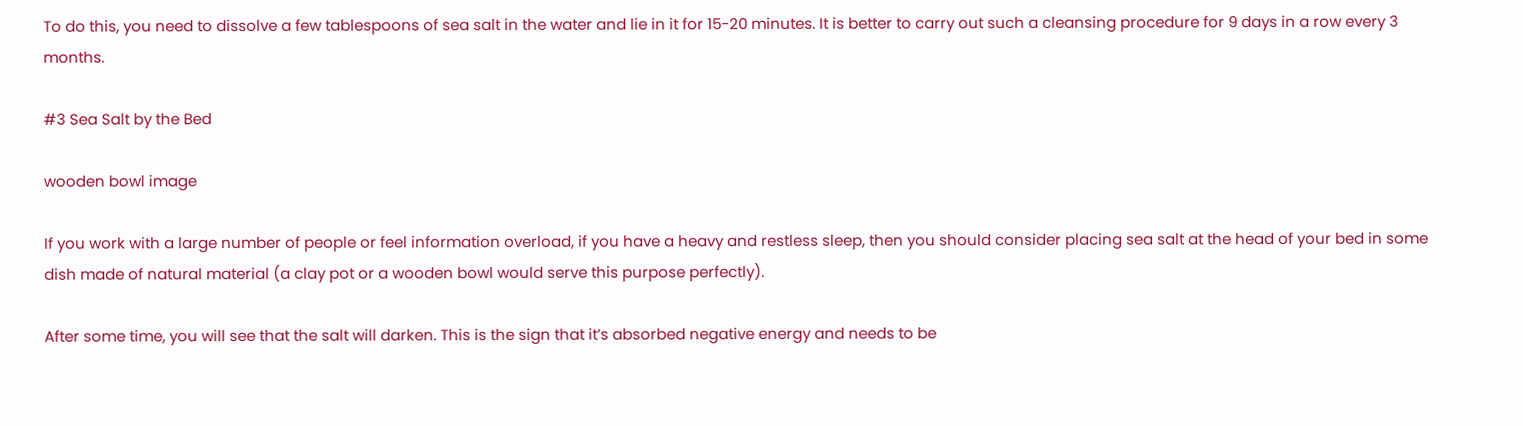To do this, you need to dissolve a few tablespoons of sea salt in the water and lie in it for 15-20 minutes. It is better to carry out such a cleansing procedure for 9 days in a row every 3 months.

#3 Sea Salt by the Bed

wooden bowl image

If you work with a large number of people or feel information overload, if you have a heavy and restless sleep, then you should consider placing sea salt at the head of your bed in some dish made of natural material (a clay pot or a wooden bowl would serve this purpose perfectly).

After some time, you will see that the salt will darken. This is the sign that it’s absorbed negative energy and needs to be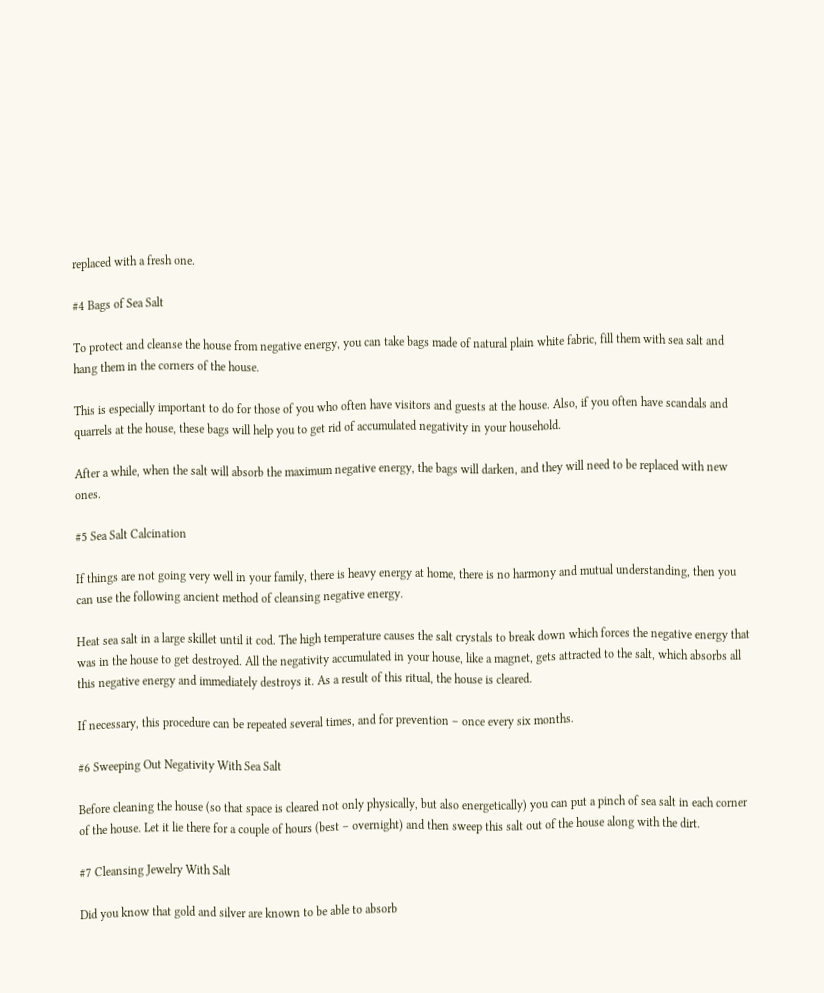replaced with a fresh one.

#4 Bags of Sea Salt

To protect and cleanse the house from negative energy, you can take bags made of natural plain white fabric, fill them with sea salt and hang them in the corners of the house.

This is especially important to do for those of you who often have visitors and guests at the house. Also, if you often have scandals and quarrels at the house, these bags will help you to get rid of accumulated negativity in your household.

After a while, when the salt will absorb the maximum negative energy, the bags will darken, and they will need to be replaced with new ones.

#5 Sea Salt Calcination

If things are not going very well in your family, there is heavy energy at home, there is no harmony and mutual understanding, then you can use the following ancient method of cleansing negative energy.

Heat sea salt in a large skillet until it cod. The high temperature causes the salt crystals to break down which forces the negative energy that was in the house to get destroyed. All the negativity accumulated in your house, like a magnet, gets attracted to the salt, which absorbs all this negative energy and immediately destroys it. As a result of this ritual, the house is cleared.

If necessary, this procedure can be repeated several times, and for prevention – once every six months.

#6 Sweeping Out Negativity With Sea Salt

Before cleaning the house (so that space is cleared not only physically, but also energetically) you can put a pinch of sea salt in each corner of the house. Let it lie there for a couple of hours (best – overnight) and then sweep this salt out of the house along with the dirt.

#7 Cleansing Jewelry With Salt

Did you know that gold and silver are known to be able to absorb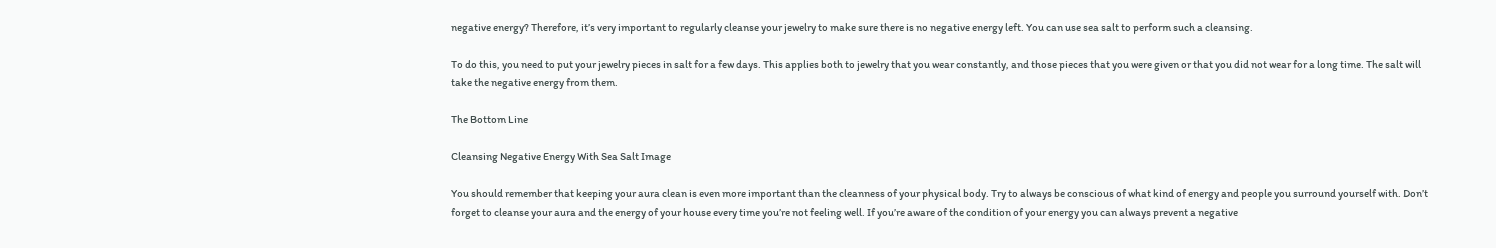negative energy? Therefore, it’s very important to regularly cleanse your jewelry to make sure there is no negative energy left. You can use sea salt to perform such a cleansing.

To do this, you need to put your jewelry pieces in salt for a few days. This applies both to jewelry that you wear constantly, and those pieces that you were given or that you did not wear for a long time. The salt will take the negative energy from them.

The Bottom Line

Cleansing Negative Energy With Sea Salt Image

You should remember that keeping your aura clean is even more important than the cleanness of your physical body. Try to always be conscious of what kind of energy and people you surround yourself with. Don’t forget to cleanse your aura and the energy of your house every time you’re not feeling well. If you’re aware of the condition of your energy you can always prevent a negative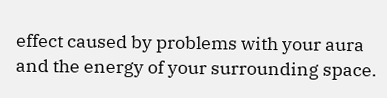effect caused by problems with your aura and the energy of your surrounding space.